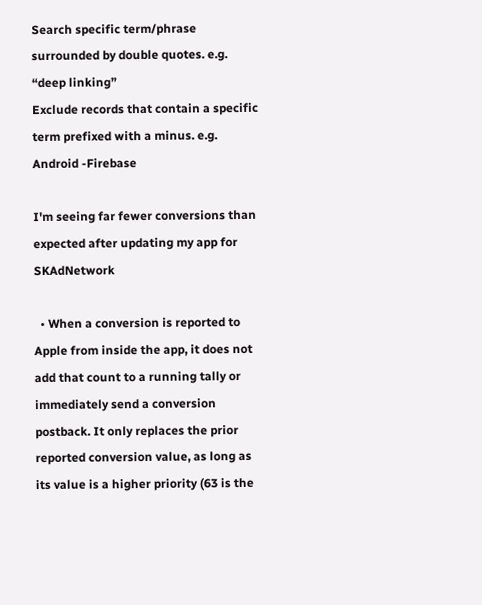Search specific term/phrase surrounded by double quotes. e.g. “deep linking”
Exclude records that contain a specific term prefixed with a minus. e.g. Android -Firebase

I'm seeing far fewer conversions than expected after updating my app for SKAdNetwork

  • When a conversion is reported to Apple from inside the app, it does not add that count to a running tally or immediately send a conversion postback. It only replaces the prior reported conversion value, as long as its value is a higher priority (63 is the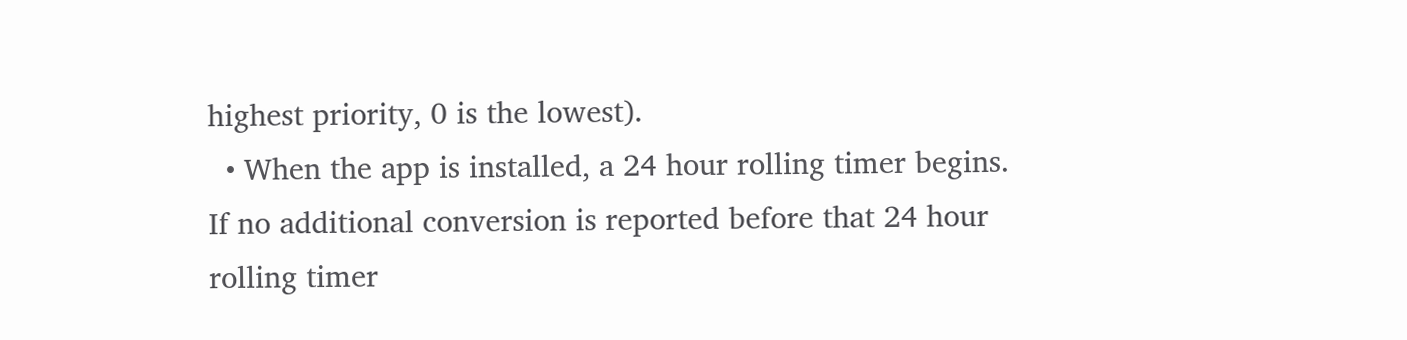highest priority, 0 is the lowest).
  • When the app is installed, a 24 hour rolling timer begins. If no additional conversion is reported before that 24 hour rolling timer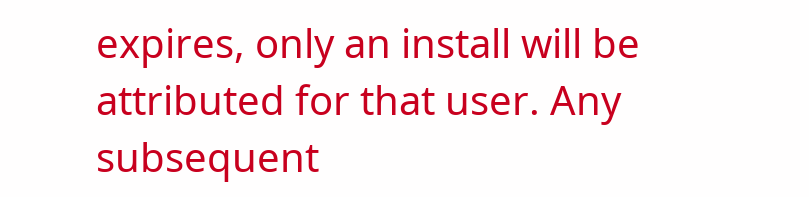expires, only an install will be attributed for that user. Any subsequent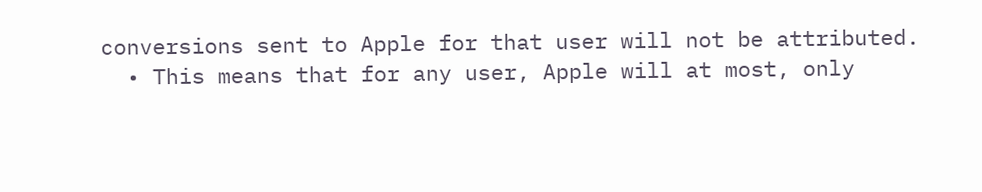conversions sent to Apple for that user will not be attributed.
  • This means that for any user, Apple will at most, only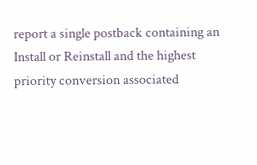report a single postback containing an Install or Reinstall and the highest priority conversion associated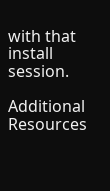with that install session.

Additional Resources